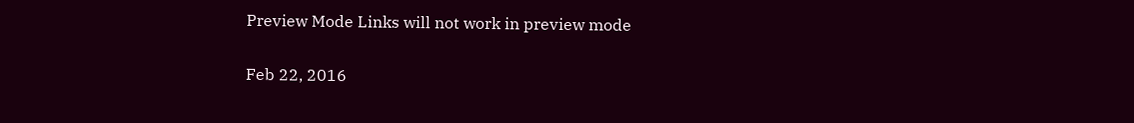Preview Mode Links will not work in preview mode

Feb 22, 2016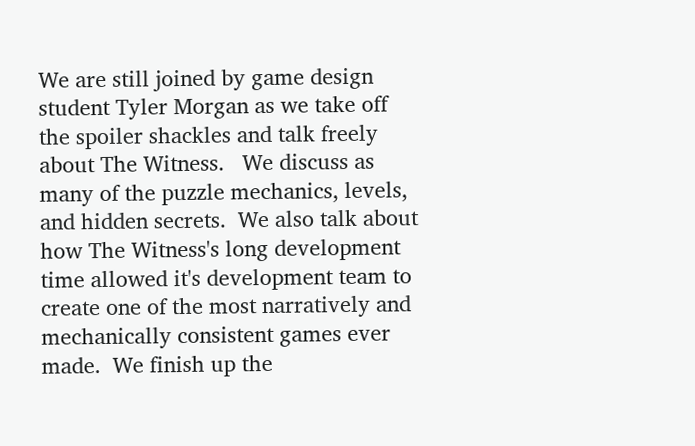We are still joined by game design student Tyler Morgan as we take off the spoiler shackles and talk freely about The Witness.   We discuss as many of the puzzle mechanics, levels, and hidden secrets.  We also talk about how The Witness's long development time allowed it's development team to create one of the most narratively and mechanically consistent games ever made.  We finish up the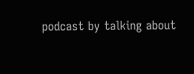podcast by talking about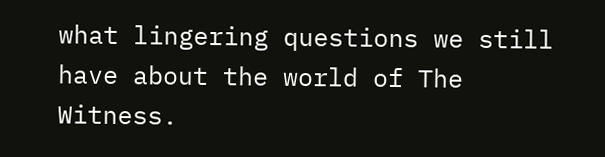what lingering questions we still have about the world of The Witness.